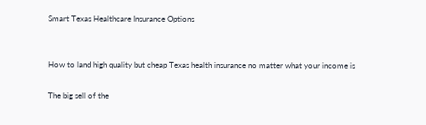Smart Texas Healthcare Insurance Options


How to land high quality but cheap Texas health insurance no matter what your income is

The big sell of the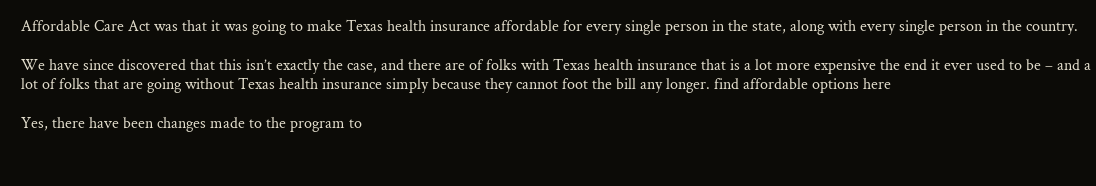Affordable Care Act was that it was going to make Texas health insurance affordable for every single person in the state, along with every single person in the country.

We have since discovered that this isn’t exactly the case, and there are of folks with Texas health insurance that is a lot more expensive the end it ever used to be – and a lot of folks that are going without Texas health insurance simply because they cannot foot the bill any longer. find affordable options here

Yes, there have been changes made to the program to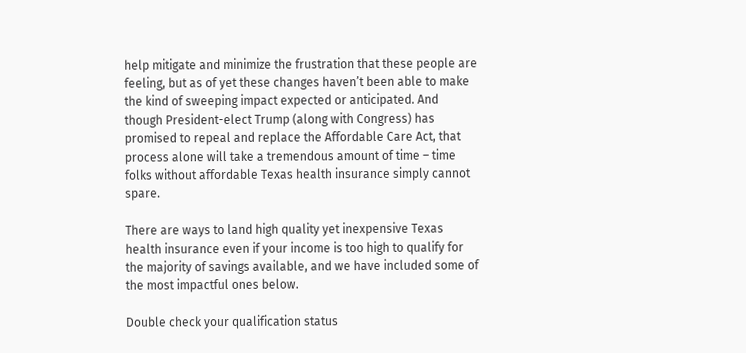help mitigate and minimize the frustration that these people are feeling, but as of yet these changes haven’t been able to make the kind of sweeping impact expected or anticipated. And though President-elect Trump (along with Congress) has promised to repeal and replace the Affordable Care Act, that process alone will take a tremendous amount of time – time folks without affordable Texas health insurance simply cannot spare.

There are ways to land high quality yet inexpensive Texas health insurance even if your income is too high to qualify for the majority of savings available, and we have included some of the most impactful ones below.

Double check your qualification status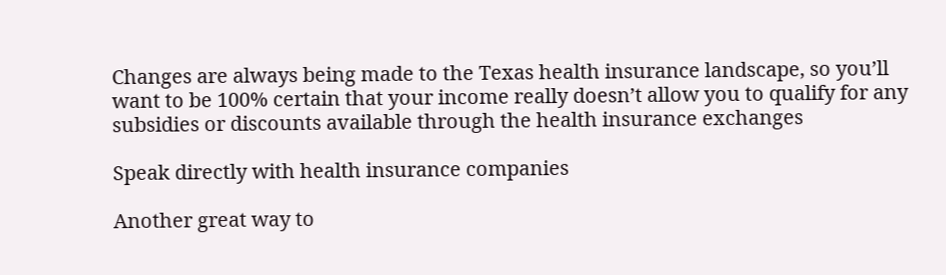Changes are always being made to the Texas health insurance landscape, so you’ll want to be 100% certain that your income really doesn’t allow you to qualify for any subsidies or discounts available through the health insurance exchanges

Speak directly with health insurance companies

Another great way to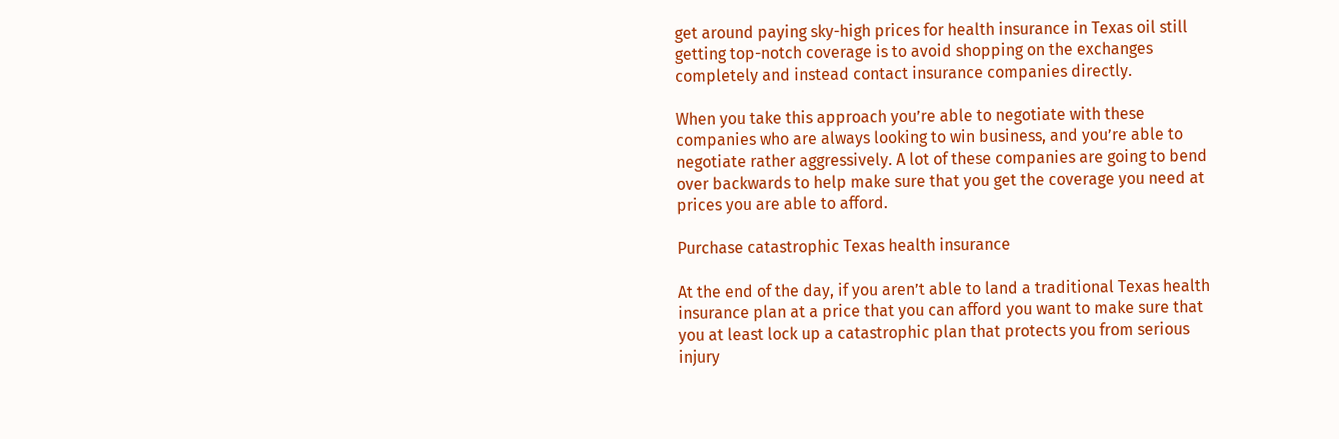get around paying sky-high prices for health insurance in Texas oil still getting top-notch coverage is to avoid shopping on the exchanges completely and instead contact insurance companies directly.

When you take this approach you’re able to negotiate with these companies who are always looking to win business, and you’re able to negotiate rather aggressively. A lot of these companies are going to bend over backwards to help make sure that you get the coverage you need at prices you are able to afford.

Purchase catastrophic Texas health insurance

At the end of the day, if you aren’t able to land a traditional Texas health insurance plan at a price that you can afford you want to make sure that you at least lock up a catastrophic plan that protects you from serious injury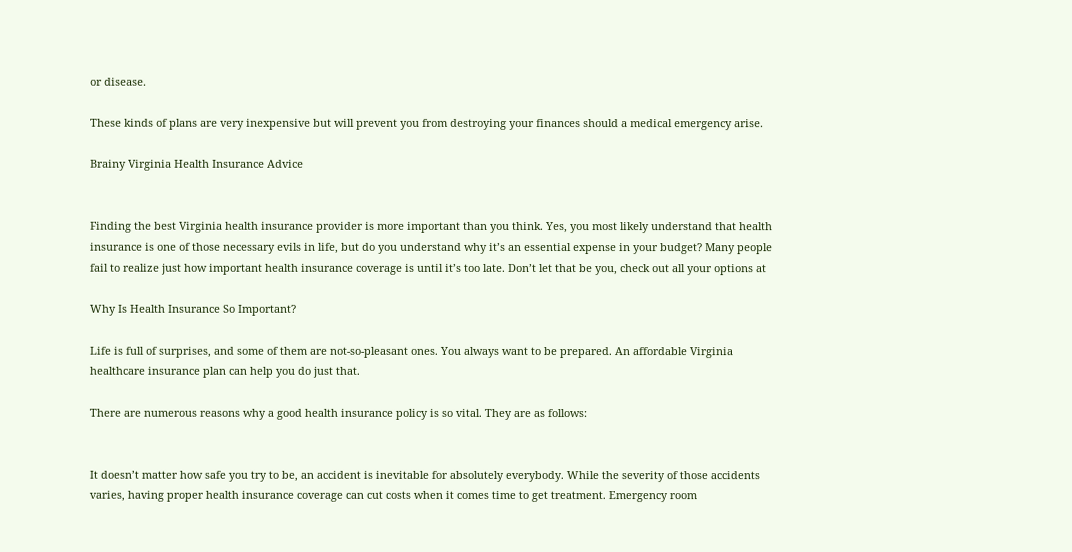or disease.

These kinds of plans are very inexpensive but will prevent you from destroying your finances should a medical emergency arise.

Brainy Virginia Health Insurance Advice


Finding the best Virginia health insurance provider is more important than you think. Yes, you most likely understand that health insurance is one of those necessary evils in life, but do you understand why it’s an essential expense in your budget? Many people fail to realize just how important health insurance coverage is until it’s too late. Don’t let that be you, check out all your options at

Why Is Health Insurance So Important?

Life is full of surprises, and some of them are not-so-pleasant ones. You always want to be prepared. An affordable Virginia healthcare insurance plan can help you do just that.

There are numerous reasons why a good health insurance policy is so vital. They are as follows:


It doesn’t matter how safe you try to be, an accident is inevitable for absolutely everybody. While the severity of those accidents varies, having proper health insurance coverage can cut costs when it comes time to get treatment. Emergency room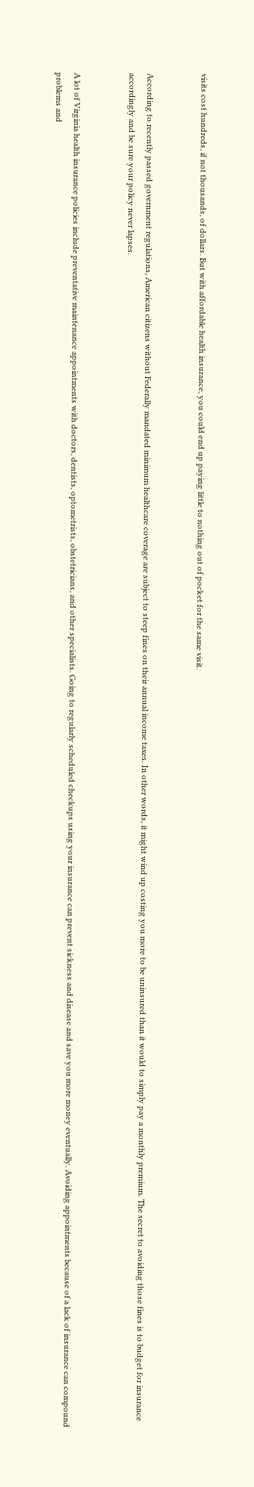visits cost hundreds, if not thousands, of dollars. But with affordable health insurance, you could end up paying little to nothing out of pocket for the same visit.


According to recently passed government regulations, American citizens without Federally mandated minimum healthcare coverage are subject to steep fines on their annual income taxes. In other words, it might wind up costing you more to be uninsured than it would to simply pay a monthly premium. The secret to avoiding those fines is to budget for insurance accordingly and be sure your policy never lapses.


A lot of Virginia health insurance policies include preventative maintenance appointments with doctors, dentists, optometrists, obstetricians, and other specialists. Going to regularly scheduled checkups using your insurance can prevent sickness and disease and save you more money eventually. Avoiding appointments because of a lack of insurance can compound problems and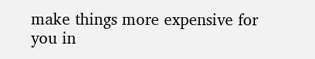make things more expensive for you in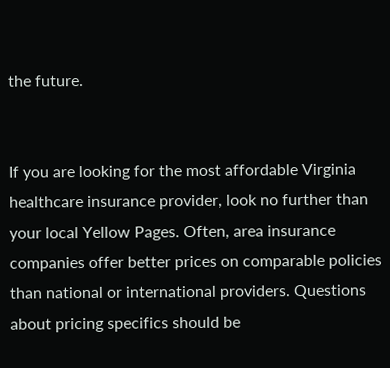the future.


If you are looking for the most affordable Virginia healthcare insurance provider, look no further than your local Yellow Pages. Often, area insurance companies offer better prices on comparable policies than national or international providers. Questions about pricing specifics should be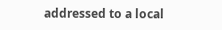addressed to a local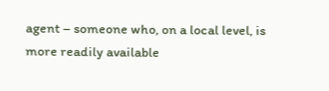agent – someone who, on a local level, is more readily available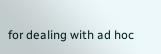for dealing with ad hoc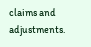claims and adjustments.